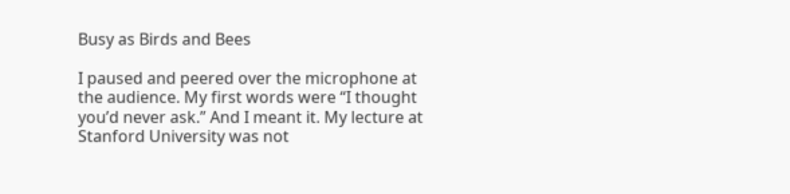Busy as Birds and Bees

I paused and peered over the microphone at the audience. My first words were “I thought you’d never ask.” And I meant it. My lecture at Stanford University was not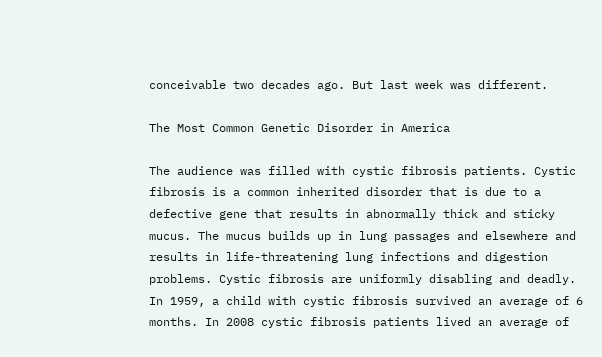conceivable two decades ago. But last week was different.

The Most Common Genetic Disorder in America

The audience was filled with cystic fibrosis patients. Cystic fibrosis is a common inherited disorder that is due to a defective gene that results in abnormally thick and sticky mucus. The mucus builds up in lung passages and elsewhere and results in life-threatening lung infections and digestion problems. Cystic fibrosis are uniformly disabling and deadly.
In 1959, a child with cystic fibrosis survived an average of 6 months. In 2008 cystic fibrosis patients lived an average of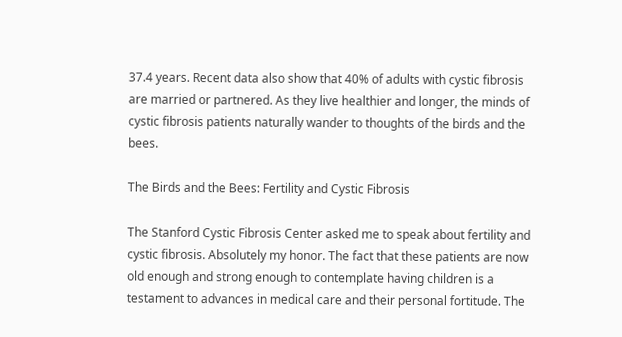37.4 years. Recent data also show that 40% of adults with cystic fibrosis are married or partnered. As they live healthier and longer, the minds of cystic fibrosis patients naturally wander to thoughts of the birds and the bees.

The Birds and the Bees: Fertility and Cystic Fibrosis

The Stanford Cystic Fibrosis Center asked me to speak about fertility and cystic fibrosis. Absolutely my honor. The fact that these patients are now old enough and strong enough to contemplate having children is a testament to advances in medical care and their personal fortitude. The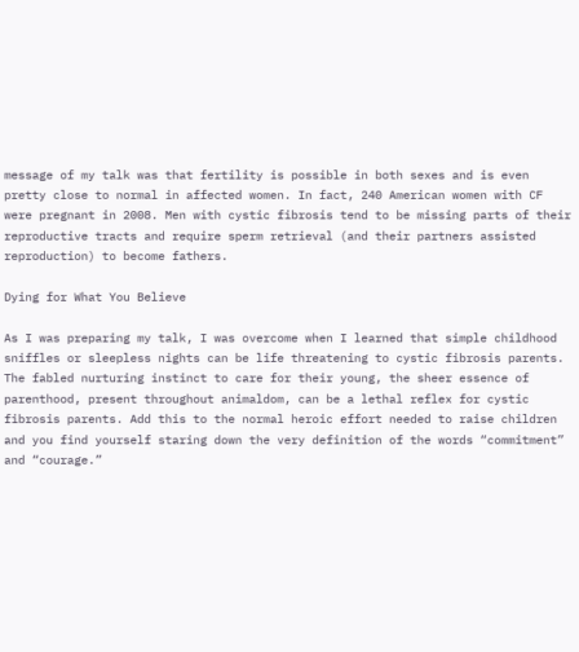message of my talk was that fertility is possible in both sexes and is even pretty close to normal in affected women. In fact, 240 American women with CF were pregnant in 2008. Men with cystic fibrosis tend to be missing parts of their reproductive tracts and require sperm retrieval (and their partners assisted reproduction) to become fathers.

Dying for What You Believe

As I was preparing my talk, I was overcome when I learned that simple childhood sniffles or sleepless nights can be life threatening to cystic fibrosis parents. The fabled nurturing instinct to care for their young, the sheer essence of parenthood, present throughout animaldom, can be a lethal reflex for cystic fibrosis parents. Add this to the normal heroic effort needed to raise children and you find yourself staring down the very definition of the words “commitment” and “courage.”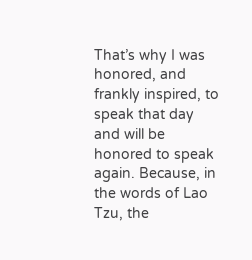That’s why I was honored, and frankly inspired, to speak that day and will be honored to speak again. Because, in the words of Lao Tzu, the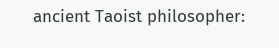ancient Taoist philosopher: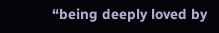“being deeply loved by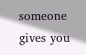someone gives you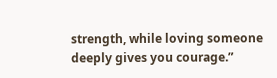strength, while loving someone deeply gives you courage.”